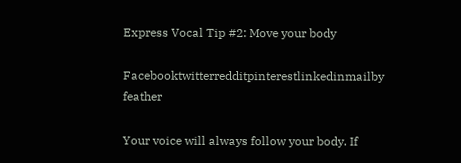Express Vocal Tip #2: Move your body

Facebooktwitterredditpinterestlinkedinmailby feather

Your voice will always follow your body. If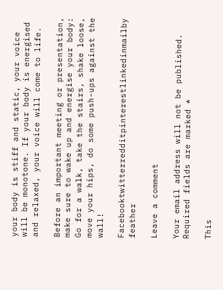your body is stiff and static, your voice will be monotone. If your body is energised and relaxed, your voice will come to life.

Before an important meeting or presentation, make sure to wake up and energise your body: Go for a walk, take the stairs, shake loose, move your hips, do some push-ups against the wall!

Facebooktwitterredditpinterestlinkedinmailby feather

Leave a comment

Your email address will not be published. Required fields are marked *

This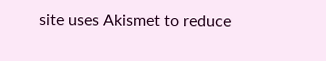site uses Akismet to reduce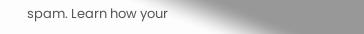spam. Learn how your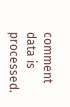comment data is processed.